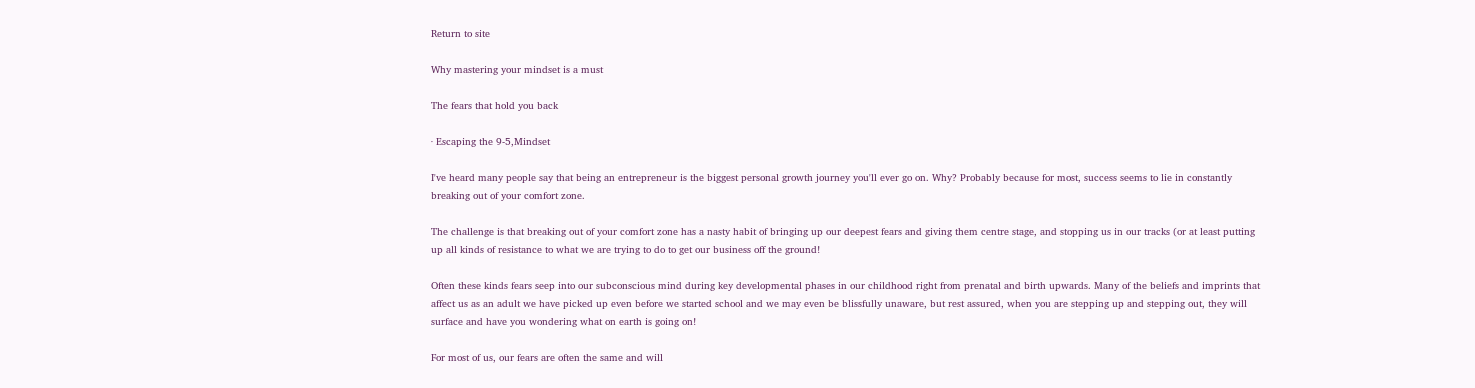Return to site

Why mastering your mindset is a must

The fears that hold you back

· Escaping the 9-5,Mindset

I've heard many people say that being an entrepreneur is the biggest personal growth journey you'll ever go on. Why? Probably because for most, success seems to lie in constantly breaking out of your comfort zone.

The challenge is that breaking out of your comfort zone has a nasty habit of bringing up our deepest fears and giving them centre stage, and stopping us in our tracks (or at least putting up all kinds of resistance to what we are trying to do to get our business off the ground!

Often these kinds fears seep into our subconscious mind during key developmental phases in our childhood right from prenatal and birth upwards. Many of the beliefs and imprints that affect us as an adult we have picked up even before we started school and we may even be blissfully unaware, but rest assured, when you are stepping up and stepping out, they will surface and have you wondering what on earth is going on!

For most of us, our fears are often the same and will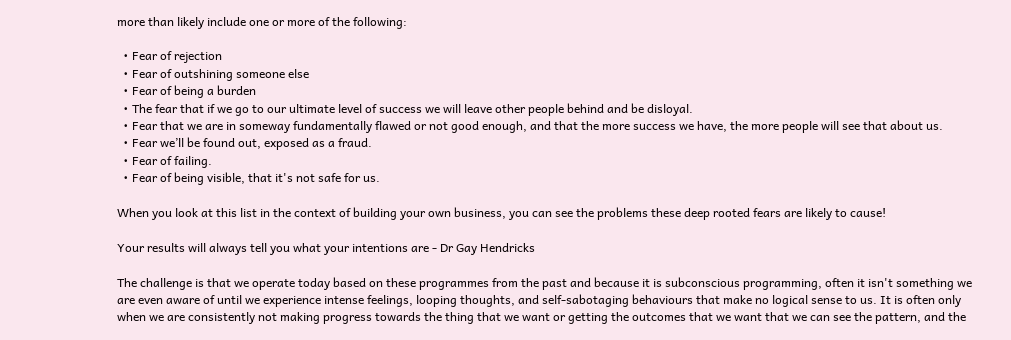more than likely include one or more of the following:

  • Fear of rejection
  • Fear of outshining someone else
  • Fear of being a burden
  • The fear that if we go to our ultimate level of success we will leave other people behind and be disloyal.
  • Fear that we are in someway fundamentally flawed or not good enough, and that the more success we have, the more people will see that about us.
  • Fear we’ll be found out, exposed as a fraud.
  • Fear of failing.
  • Fear of being visible, that it's not safe for us.

When you look at this list in the context of building your own business, you can see the problems these deep rooted fears are likely to cause!

Your results will always tell you what your intentions are - Dr Gay Hendricks

The challenge is that we operate today based on these programmes from the past and because it is subconscious programming, often it isn't something we are even aware of until we experience intense feelings, looping thoughts, and self-sabotaging behaviours that make no logical sense to us. It is often only when we are consistently not making progress towards the thing that we want or getting the outcomes that we want that we can see the pattern, and the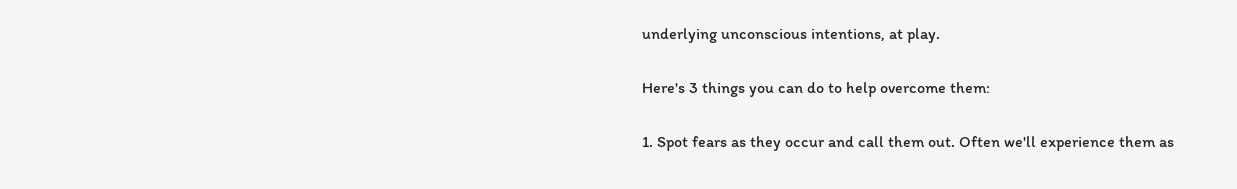underlying unconscious intentions, at play.

Here's 3 things you can do to help overcome them:

1. Spot fears as they occur and call them out. Often we'll experience them as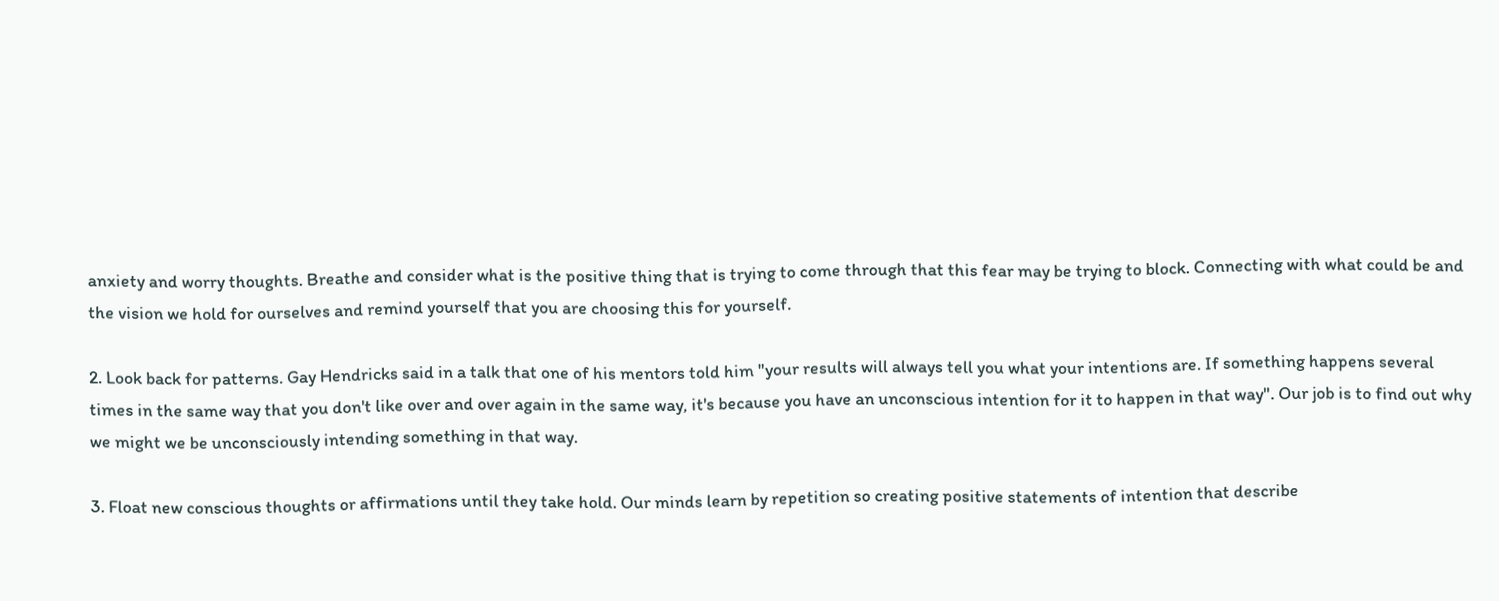anxiety and worry thoughts. Breathe and consider what is the positive thing that is trying to come through that this fear may be trying to block. Connecting with what could be and the vision we hold for ourselves and remind yourself that you are choosing this for yourself.

2. Look back for patterns. Gay Hendricks said in a talk that one of his mentors told him "your results will always tell you what your intentions are. If something happens several times in the same way that you don't like over and over again in the same way, it's because you have an unconscious intention for it to happen in that way". Our job is to find out why we might we be unconsciously intending something in that way.

3. Float new conscious thoughts or affirmations until they take hold. Our minds learn by repetition so creating positive statements of intention that describe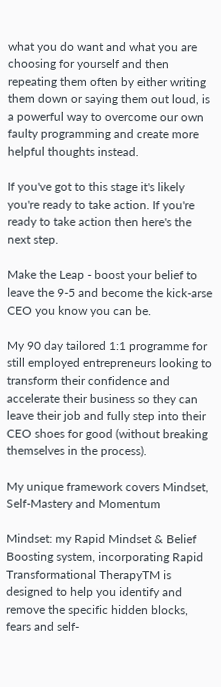what you do want and what you are choosing for yourself and then repeating them often by either writing them down or saying them out loud, is a powerful way to overcome our own faulty programming and create more helpful thoughts instead.

If you've got to this stage it's likely you're ready to take action. If you're ready to take action then here's the next step.

Make the Leap - boost your belief to leave the 9-5 and become the kick-arse CEO you know you can be.

My 90 day tailored 1:1 programme for still employed entrepreneurs looking to transform their confidence and accelerate their business so they can leave their job and fully step into their CEO shoes for good (without breaking themselves in the process).

My unique framework covers Mindset, Self-Mastery and Momentum

Mindset: my Rapid Mindset & Belief Boosting system, incorporating Rapid Transformational TherapyTM is designed to help you identify and remove the specific hidden blocks, fears and self-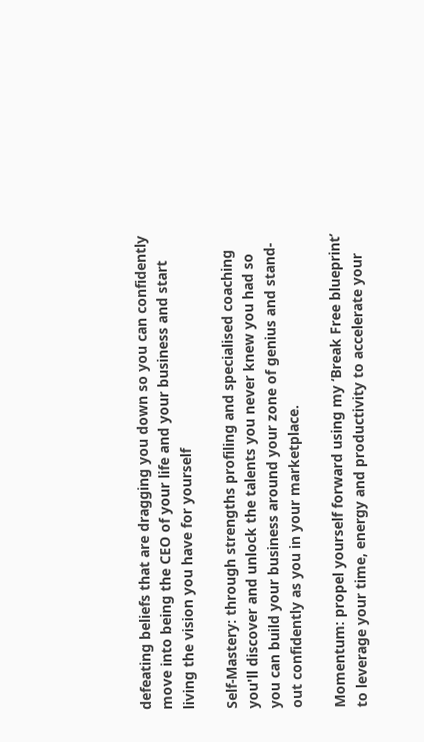defeating beliefs that are dragging you down so you can confidently move into being the CEO of your life and your business and start living the vision you have for yourself

Self-Mastery: through strengths profiling and specialised coaching you'll discover and unlock the talents you never knew you had so you can build your business around your zone of genius and stand-out confidently as you in your marketplace.

Momentum: propel yourself forward using my ‘Break Free blueprint’ to leverage your time, energy and productivity to accelerate your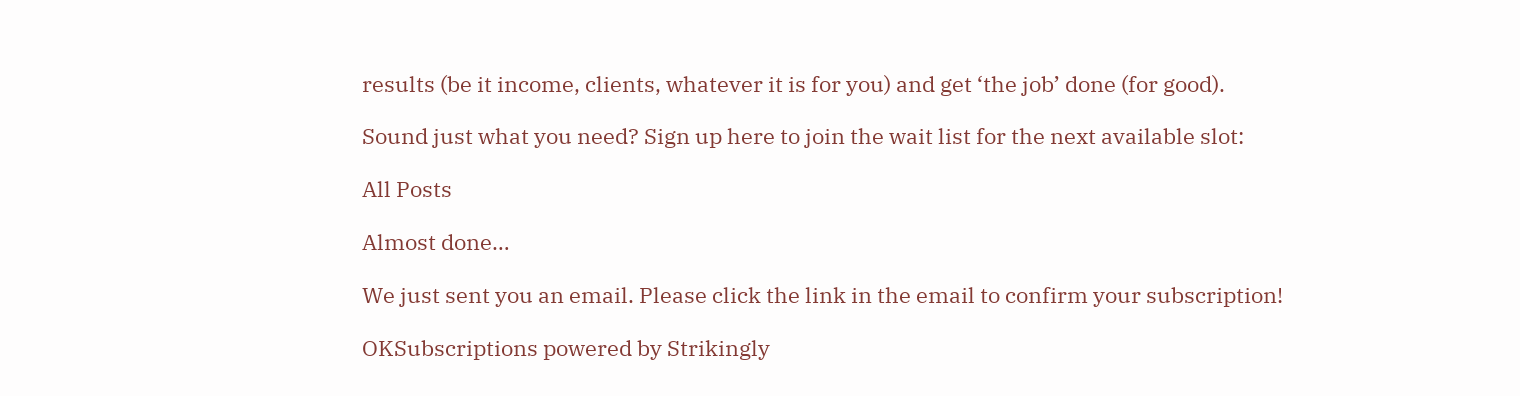results (be it income, clients, whatever it is for you) and get ‘the job’ done (for good).

Sound just what you need? Sign up here to join the wait list for the next available slot:

All Posts

Almost done…

We just sent you an email. Please click the link in the email to confirm your subscription!

OKSubscriptions powered by Strikingly